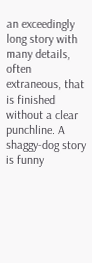an exceedingly long story with many details, often extraneous, that is finished without a clear punchline. A shaggy-dog story is funny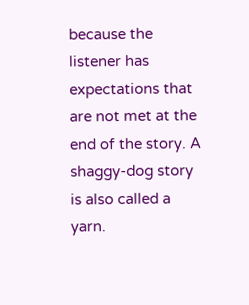because the listener has expectations that are not met at the end of the story. A shaggy-dog story is also called a yarn.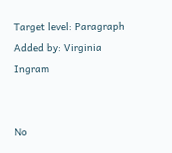Target level: Paragraph
Added by: Virginia Ingram


No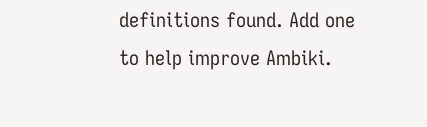definitions found. Add one to help improve Ambiki.